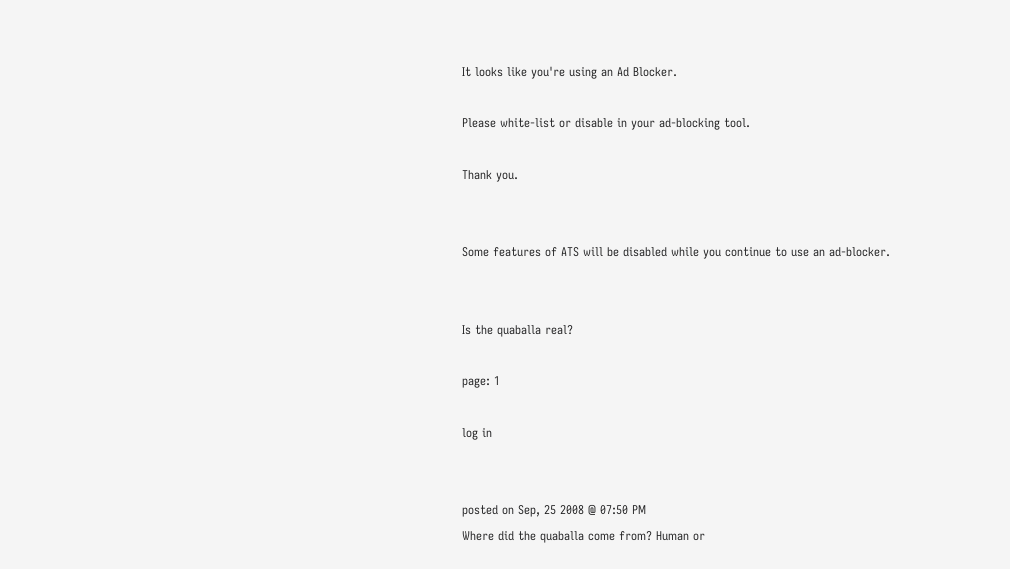It looks like you're using an Ad Blocker.

Please white-list or disable in your ad-blocking tool.

Thank you.


Some features of ATS will be disabled while you continue to use an ad-blocker.


Is the quaballa real?

page: 1

log in


posted on Sep, 25 2008 @ 07:50 PM
Where did the quaballa come from? Human or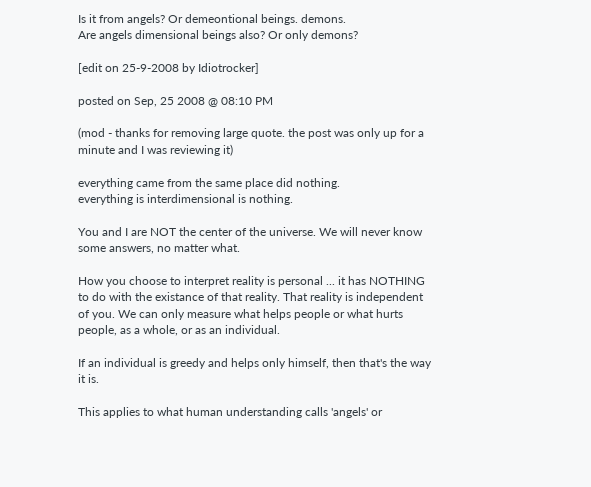Is it from angels? Or demeontional beings. demons.
Are angels dimensional beings also? Or only demons?

[edit on 25-9-2008 by Idiotrocker]

posted on Sep, 25 2008 @ 08:10 PM

(mod - thanks for removing large quote. the post was only up for a minute and I was reviewing it)

everything came from the same place did nothing.
everything is interdimensional is nothing.

You and I are NOT the center of the universe. We will never know some answers, no matter what.

How you choose to interpret reality is personal ... it has NOTHING to do with the existance of that reality. That reality is independent of you. We can only measure what helps people or what hurts people, as a whole, or as an individual.

If an individual is greedy and helps only himself, then that's the way it is.

This applies to what human understanding calls 'angels' or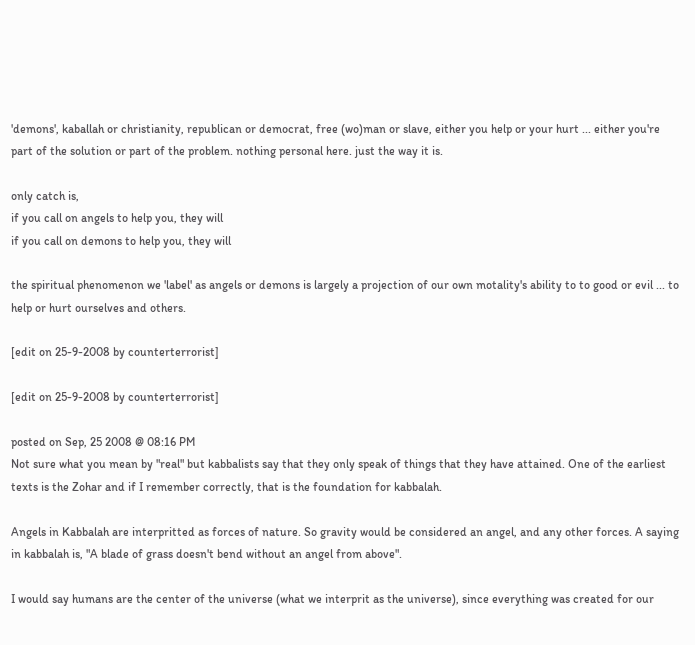'demons', kaballah or christianity, republican or democrat, free (wo)man or slave, either you help or your hurt ... either you're part of the solution or part of the problem. nothing personal here. just the way it is.

only catch is,
if you call on angels to help you, they will
if you call on demons to help you, they will

the spiritual phenomenon we 'label' as angels or demons is largely a projection of our own motality's ability to to good or evil ... to help or hurt ourselves and others.

[edit on 25-9-2008 by counterterrorist]

[edit on 25-9-2008 by counterterrorist]

posted on Sep, 25 2008 @ 08:16 PM
Not sure what you mean by "real" but kabbalists say that they only speak of things that they have attained. One of the earliest texts is the Zohar and if I remember correctly, that is the foundation for kabbalah.

Angels in Kabbalah are interpritted as forces of nature. So gravity would be considered an angel, and any other forces. A saying in kabbalah is, "A blade of grass doesn't bend without an angel from above".

I would say humans are the center of the universe (what we interprit as the universe), since everything was created for our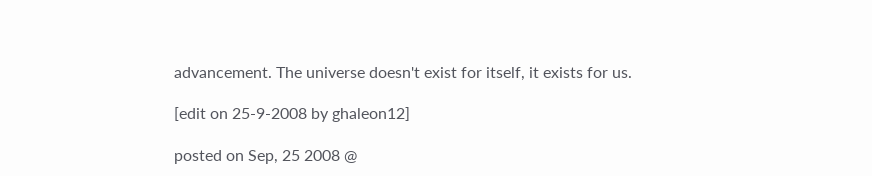advancement. The universe doesn't exist for itself, it exists for us.

[edit on 25-9-2008 by ghaleon12]

posted on Sep, 25 2008 @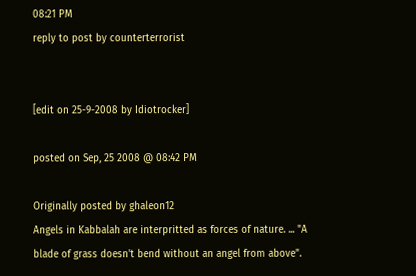08:21 PM
reply to post by counterterrorist


[edit on 25-9-2008 by Idiotrocker]

posted on Sep, 25 2008 @ 08:42 PM

Originally posted by ghaleon12
Angels in Kabbalah are interpritted as forces of nature. ... "A blade of grass doesn't bend without an angel from above".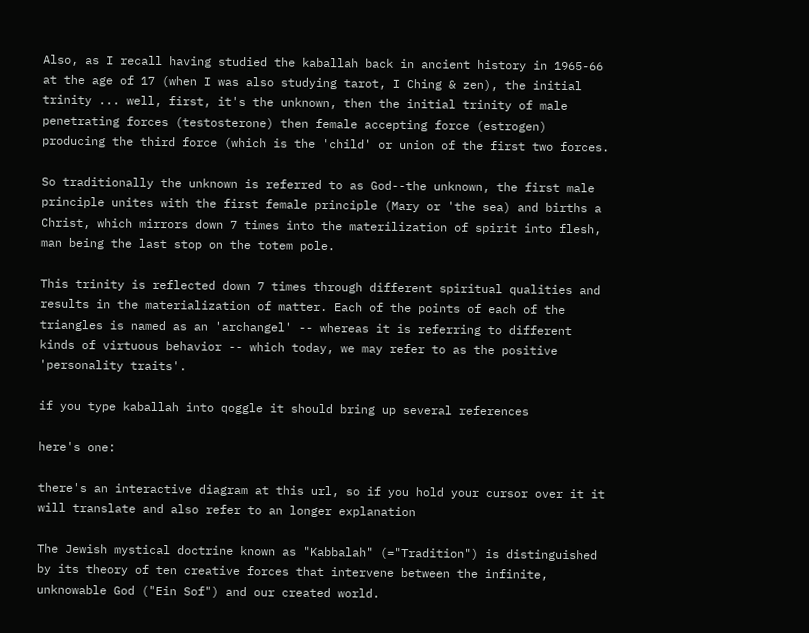Also, as I recall having studied the kaballah back in ancient history in 1965-66 at the age of 17 (when I was also studying tarot, I Ching & zen), the initial trinity ... well, first, it's the unknown, then the initial trinity of male penetrating forces (testosterone) then female accepting force (estrogen) producing the third force (which is the 'child' or union of the first two forces.

So traditionally the unknown is referred to as God--the unknown, the first male principle unites with the first female principle (Mary or 'the sea) and births a Christ, which mirrors down 7 times into the materilization of spirit into flesh, man being the last stop on the totem pole.

This trinity is reflected down 7 times through different spiritual qualities and results in the materialization of matter. Each of the points of each of the triangles is named as an 'archangel' -- whereas it is referring to different kinds of virtuous behavior -- which today, we may refer to as the positive 'personality traits'.

if you type kaballah into qoggle it should bring up several references

here's one:

there's an interactive diagram at this url, so if you hold your cursor over it it will translate and also refer to an longer explanation

The Jewish mystical doctrine known as "Kabbalah" (="Tradition") is distinguished by its theory of ten creative forces that intervene between the infinite, unknowable God ("Ein Sof") and our created world.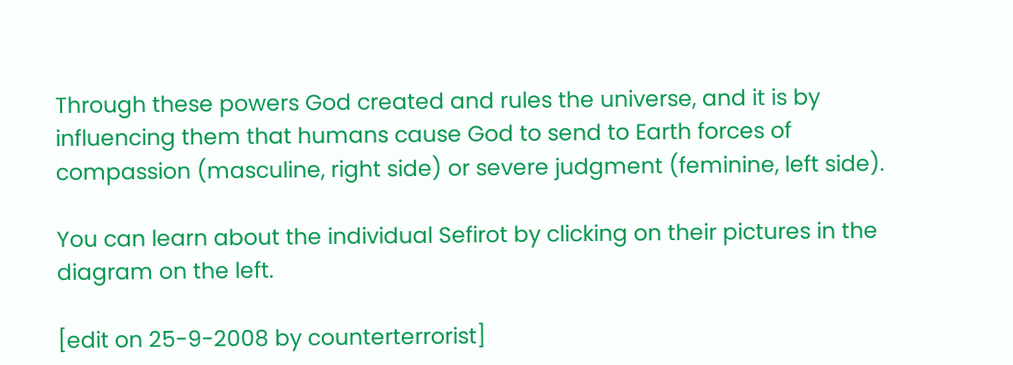Through these powers God created and rules the universe, and it is by influencing them that humans cause God to send to Earth forces of compassion (masculine, right side) or severe judgment (feminine, left side).

You can learn about the individual Sefirot by clicking on their pictures in the diagram on the left.

[edit on 25-9-2008 by counterterrorist]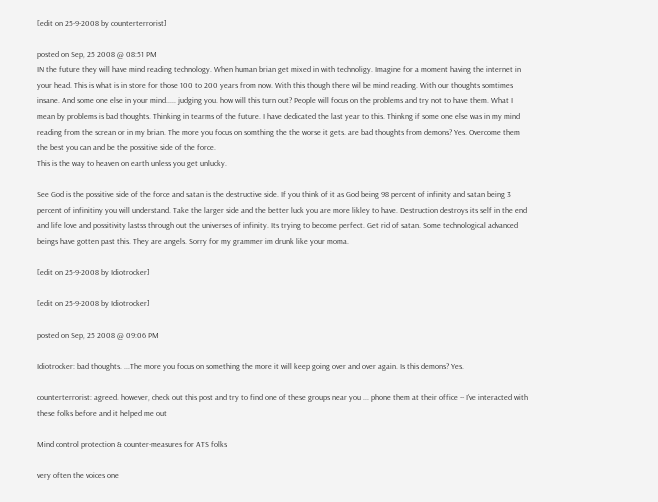[edit on 25-9-2008 by counterterrorist]

posted on Sep, 25 2008 @ 08:51 PM
IN the future they will have mind reading technology. When human brian get mixed in with technoligy. Imagine for a moment having the internet in your head. This is what is in store for those 100 to 200 years from now. With this though there wil be mind reading. With our thoughts somtimes insane. And some one else in your mind..... judging you. how will this turn out? People will focus on the problems and try not to have them. What I mean by problems is bad thoughts. Thinking in tearms of the future. I have dedicated the last year to this. Thinkng if some one else was in my mind reading from the screan or in my brian. The more you focus on somthing the the worse it gets. are bad thoughts from demons? Yes. Overcome them the best you can and be the possitive side of the force.
This is the way to heaven on earth unless you get unlucky.

See God is the possitive side of the force and satan is the destructive side. If you think of it as God being 98 percent of infinity and satan being 3 percent of infinitiny you will understand. Take the larger side and the better luck you are more likley to have. Destruction destroys its self in the end and life love and possitivity lastss through out the universes of infinity. Its trying to become perfect. Get rid of satan. Some technological advanced beings have gotten past this. They are angels. Sorry for my grammer im drunk like your moma.

[edit on 25-9-2008 by Idiotrocker]

[edit on 25-9-2008 by Idiotrocker]

posted on Sep, 25 2008 @ 09:06 PM

Idiotrocker: bad thoughts. ...The more you focus on something the more it will keep going over and over again. Is this demons? Yes.

counterterrorist: agreed. however, check out this post and try to find one of these groups near you ... phone them at their office -- I've interacted with these folks before and it helped me out

Mind control protection & counter-measures for ATS folks

very often the voices one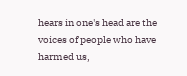hears in one's head are the voices of people who have harmed us,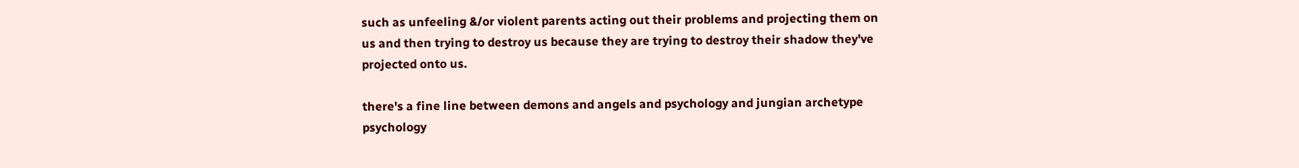such as unfeeling &/or violent parents acting out their problems and projecting them on us and then trying to destroy us because they are trying to destroy their shadow they've projected onto us.

there's a fine line between demons and angels and psychology and jungian archetype psychology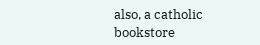also, a catholic bookstore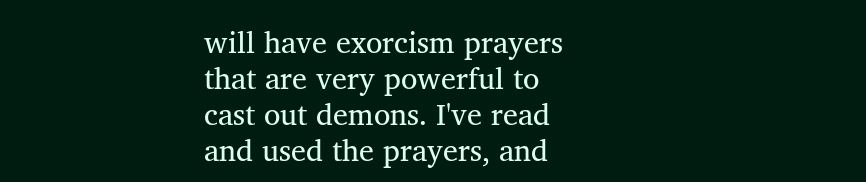will have exorcism prayers that are very powerful to cast out demons. I've read and used the prayers, and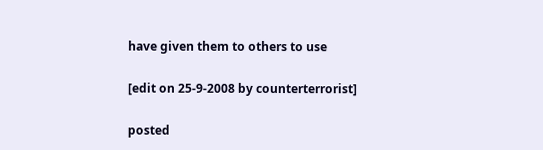have given them to others to use

[edit on 25-9-2008 by counterterrorist]

posted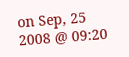on Sep, 25 2008 @ 09:20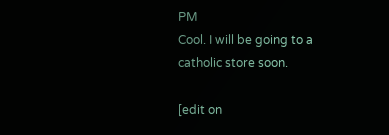PM
Cool. I will be going to a catholic store soon.

[edit on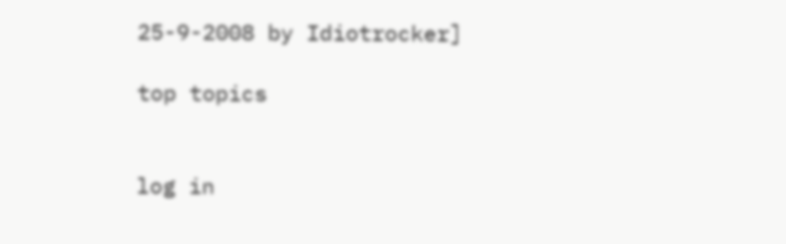25-9-2008 by Idiotrocker]

top topics


log in